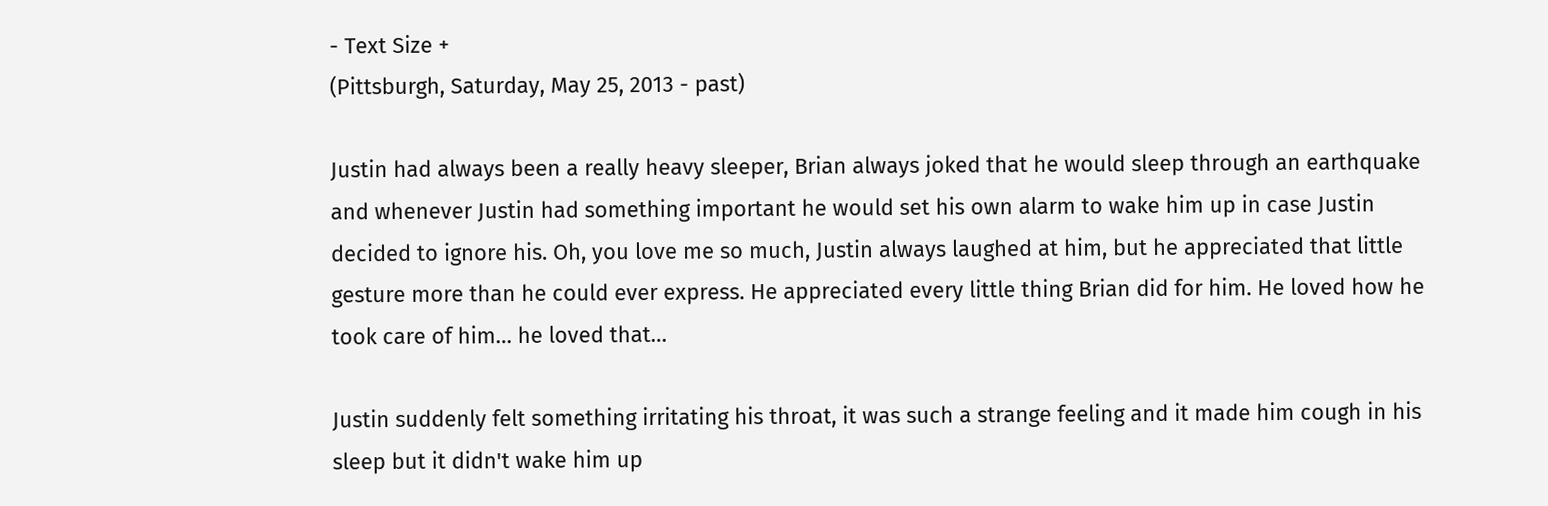- Text Size +
(Pittsburgh, Saturday, May 25, 2013 - past)

Justin had always been a really heavy sleeper, Brian always joked that he would sleep through an earthquake and whenever Justin had something important he would set his own alarm to wake him up in case Justin decided to ignore his. Oh, you love me so much, Justin always laughed at him, but he appreciated that little gesture more than he could ever express. He appreciated every little thing Brian did for him. He loved how he took care of him… he loved that…

Justin suddenly felt something irritating his throat, it was such a strange feeling and it made him cough in his sleep but it didn't wake him up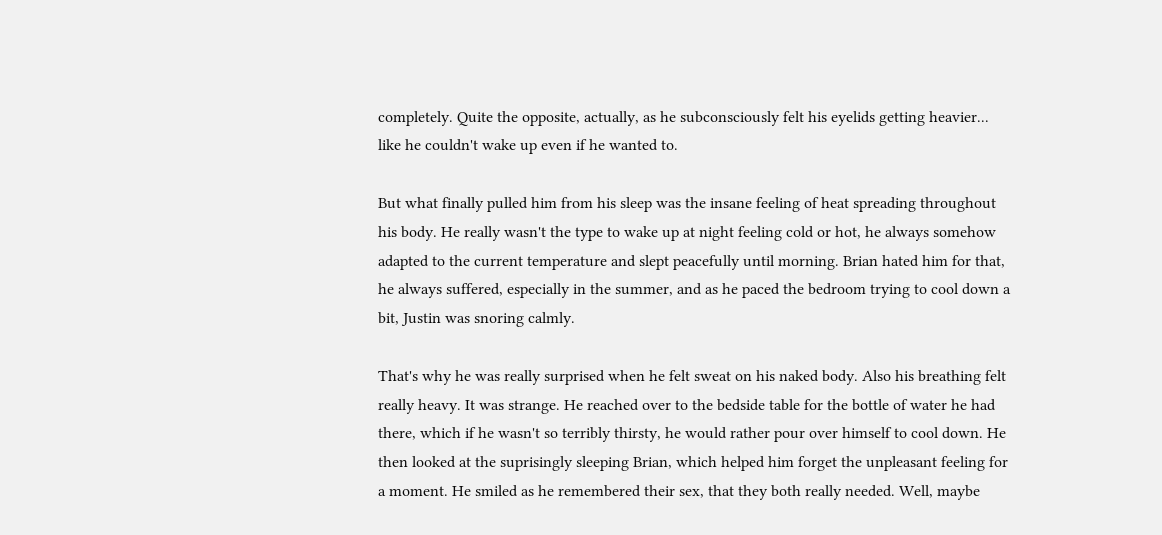completely. Quite the opposite, actually, as he subconsciously felt his eyelids getting heavier... like he couldn't wake up even if he wanted to.

But what finally pulled him from his sleep was the insane feeling of heat spreading throughout his body. He really wasn't the type to wake up at night feeling cold or hot, he always somehow adapted to the current temperature and slept peacefully until morning. Brian hated him for that, he always suffered, especially in the summer, and as he paced the bedroom trying to cool down a bit, Justin was snoring calmly.

That's why he was really surprised when he felt sweat on his naked body. Also his breathing felt really heavy. It was strange. He reached over to the bedside table for the bottle of water he had there, which if he wasn't so terribly thirsty, he would rather pour over himself to cool down. He then looked at the suprisingly sleeping Brian, which helped him forget the unpleasant feeling for a moment. He smiled as he remembered their sex, that they both really needed. Well, maybe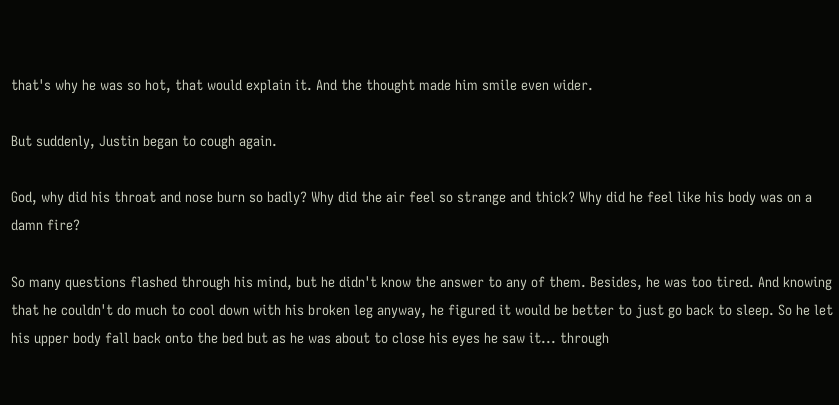that's why he was so hot, that would explain it. And the thought made him smile even wider.

But suddenly, Justin began to cough again.

God, why did his throat and nose burn so badly? Why did the air feel so strange and thick? Why did he feel like his body was on a damn fire?

So many questions flashed through his mind, but he didn't know the answer to any of them. Besides, he was too tired. And knowing that he couldn't do much to cool down with his broken leg anyway, he figured it would be better to just go back to sleep. So he let his upper body fall back onto the bed but as he was about to close his eyes he saw it... through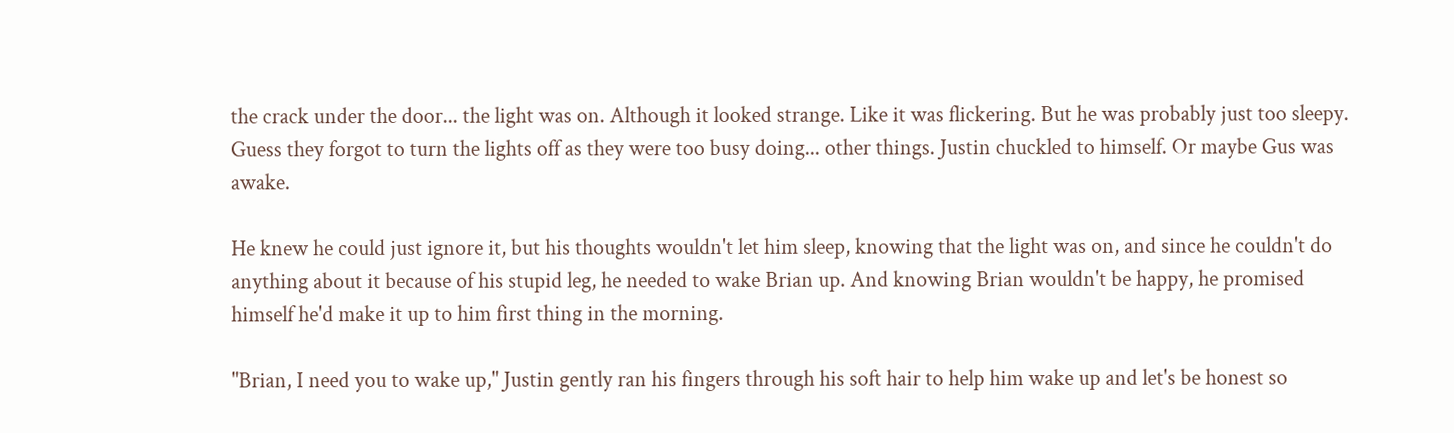the crack under the door... the light was on. Although it looked strange. Like it was flickering. But he was probably just too sleepy. Guess they forgot to turn the lights off as they were too busy doing... other things. Justin chuckled to himself. Or maybe Gus was awake.

He knew he could just ignore it, but his thoughts wouldn't let him sleep, knowing that the light was on, and since he couldn't do anything about it because of his stupid leg, he needed to wake Brian up. And knowing Brian wouldn't be happy, he promised himself he'd make it up to him first thing in the morning.

"Brian, I need you to wake up," Justin gently ran his fingers through his soft hair to help him wake up and let's be honest so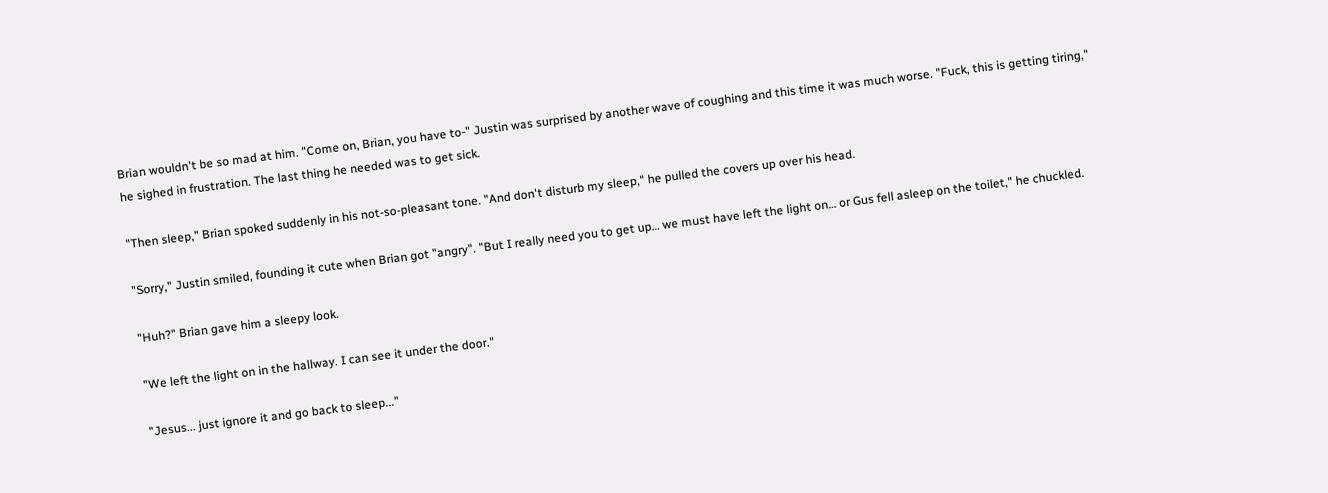Brian wouldn't be so mad at him. "Come on, Brian, you have to-" Justin was surprised by another wave of coughing and this time it was much worse. "Fuck, this is getting tiring," he sighed in frustration. The last thing he needed was to get sick.

"Then sleep," Brian spoked suddenly in his not-so-pleasant tone. "And don't disturb my sleep," he pulled the covers up over his head.

"Sorry," Justin smiled, founding it cute when Brian got "angry". "But I really need you to get up… we must have left the light on… or Gus fell asleep on the toilet," he chuckled.

"Huh?" Brian gave him a sleepy look.

"We left the light on in the hallway. I can see it under the door."

"Jesus... just ignore it and go back to sleep..."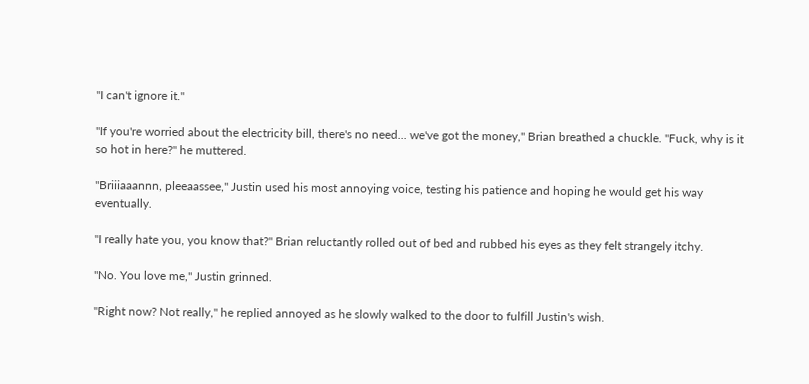"I can't ignore it."

"If you're worried about the electricity bill, there's no need... we've got the money," Brian breathed a chuckle. "Fuck, why is it so hot in here?" he muttered.

"Briiiaaannn, pleeaassee," Justin used his most annoying voice, testing his patience and hoping he would get his way eventually.

"I really hate you, you know that?" Brian reluctantly rolled out of bed and rubbed his eyes as they felt strangely itchy.

"No. You love me," Justin grinned.

"Right now? Not really," he replied annoyed as he slowly walked to the door to fulfill Justin's wish.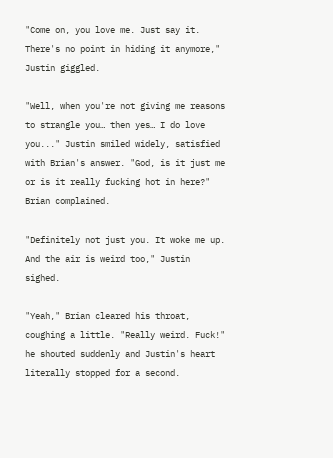"Come on, you love me. Just say it. There's no point in hiding it anymore," Justin giggled.

"Well, when you're not giving me reasons to strangle you… then yes… I do love you..." Justin smiled widely, satisfied with Brian's answer. "God, is it just me or is it really fucking hot in here?" Brian complained.

"Definitely not just you. It woke me up. And the air is weird too," Justin sighed.

"Yeah," Brian cleared his throat, coughing a little. "Really weird. Fuck!" he shouted suddenly and Justin's heart literally stopped for a second.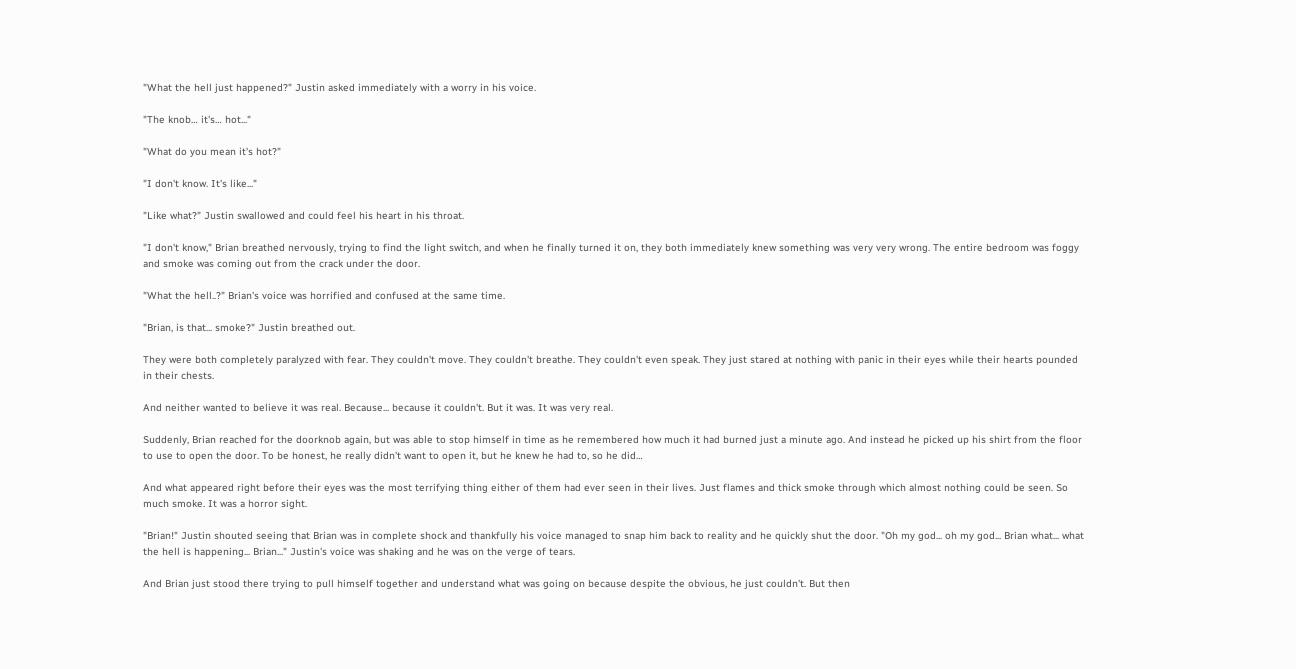"What the hell just happened?" Justin asked immediately with a worry in his voice.

"The knob… it's… hot..."

"What do you mean it's hot?"

"I don't know. It's like..."

"Like what?" Justin swallowed and could feel his heart in his throat.

"I don't know," Brian breathed nervously, trying to find the light switch, and when he finally turned it on, they both immediately knew something was very very wrong. The entire bedroom was foggy and smoke was coming out from the crack under the door.

"What the hell..?" Brian's voice was horrified and confused at the same time.

"Brian, is that... smoke?" Justin breathed out.

They were both completely paralyzed with fear. They couldn't move. They couldn't breathe. They couldn't even speak. They just stared at nothing with panic in their eyes while their hearts pounded in their chests.

And neither wanted to believe it was real. Because... because it couldn't. But it was. It was very real.

Suddenly, Brian reached for the doorknob again, but was able to stop himself in time as he remembered how much it had burned just a minute ago. And instead he picked up his shirt from the floor to use to open the door. To be honest, he really didn't want to open it, but he knew he had to, so he did…

And what appeared right before their eyes was the most terrifying thing either of them had ever seen in their lives. Just flames and thick smoke through which almost nothing could be seen. So much smoke. It was a horror sight.

"Brian!" Justin shouted seeing that Brian was in complete shock and thankfully his voice managed to snap him back to reality and he quickly shut the door. "Oh my god... oh my god... Brian what... what the hell is happening... Brian..." Justin's voice was shaking and he was on the verge of tears.

And Brian just stood there trying to pull himself together and understand what was going on because despite the obvious, he just couldn't. But then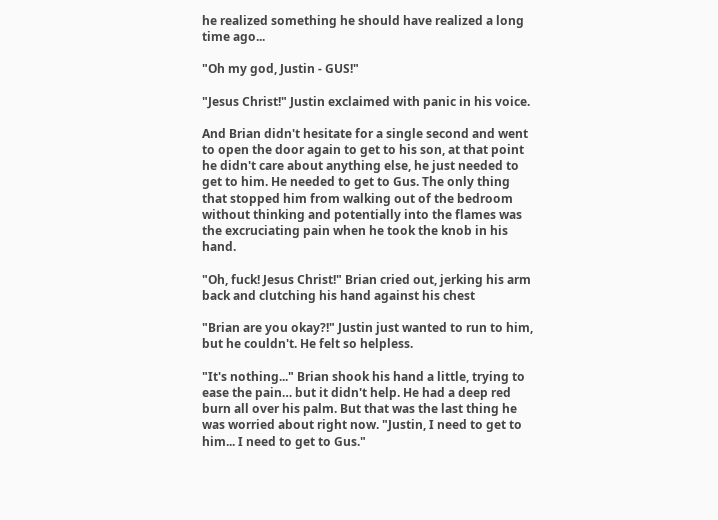he realized something he should have realized a long time ago...

"Oh my god, Justin - GUS!"

"Jesus Christ!" Justin exclaimed with panic in his voice.

And Brian didn't hesitate for a single second and went to open the door again to get to his son, at that point he didn't care about anything else, he just needed to get to him. He needed to get to Gus. The only thing that stopped him from walking out of the bedroom without thinking and potentially into the flames was the excruciating pain when he took the knob in his hand.

"Oh, fuck! Jesus Christ!" Brian cried out, jerking his arm back and clutching his hand against his chest

"Brian are you okay?!" Justin just wanted to run to him, but he couldn't. He felt so helpless.

"It's nothing..." Brian shook his hand a little, trying to ease the pain… but it didn't help. He had a deep red burn all over his palm. But that was the last thing he was worried about right now. "Justin, I need to get to him... I need to get to Gus."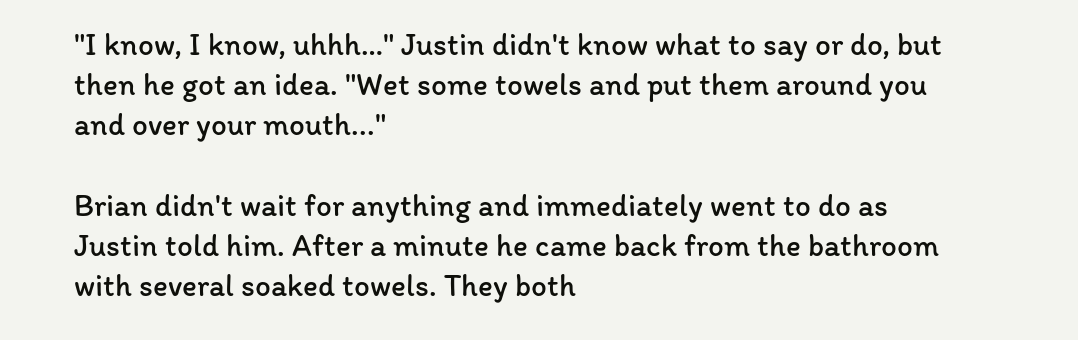"I know, I know, uhhh…" Justin didn't know what to say or do, but then he got an idea. "Wet some towels and put them around you and over your mouth..."

Brian didn't wait for anything and immediately went to do as Justin told him. After a minute he came back from the bathroom with several soaked towels. They both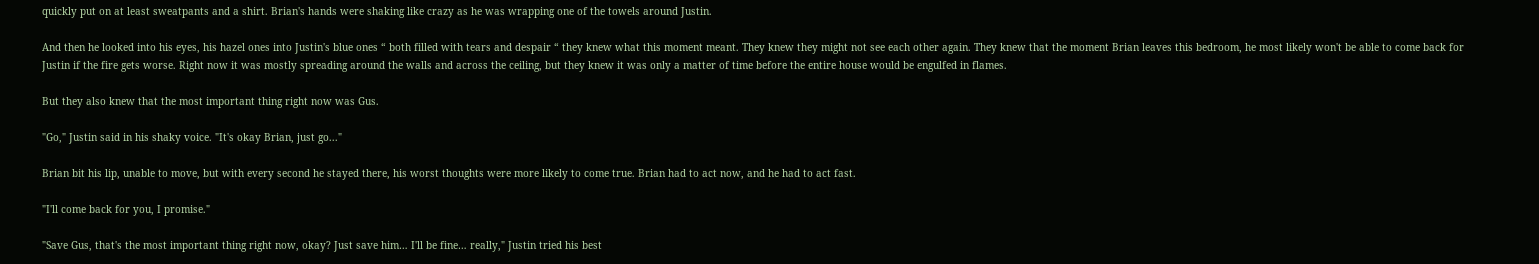quickly put on at least sweatpants and a shirt. Brian's hands were shaking like crazy as he was wrapping one of the towels around Justin.

And then he looked into his eyes, his hazel ones into Justin's blue ones “ both filled with tears and despair “ they knew what this moment meant. They knew they might not see each other again. They knew that the moment Brian leaves this bedroom, he most likely won't be able to come back for Justin if the fire gets worse. Right now it was mostly spreading around the walls and across the ceiling, but they knew it was only a matter of time before the entire house would be engulfed in flames.

But they also knew that the most important thing right now was Gus.

"Go," Justin said in his shaky voice. "It's okay Brian, just go..."

Brian bit his lip, unable to move, but with every second he stayed there, his worst thoughts were more likely to come true. Brian had to act now, and he had to act fast.

"I'll come back for you, I promise."

"Save Gus, that's the most important thing right now, okay? Just save him… I'll be fine… really," Justin tried his best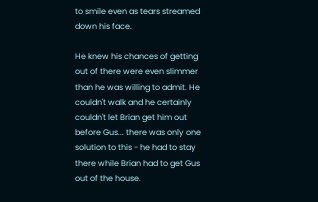to smile even as tears streamed down his face.

He knew his chances of getting out of there were even slimmer than he was willing to admit. He couldn't walk and he certainly couldn't let Brian get him out before Gus... there was only one solution to this - he had to stay there while Brian had to get Gus out of the house.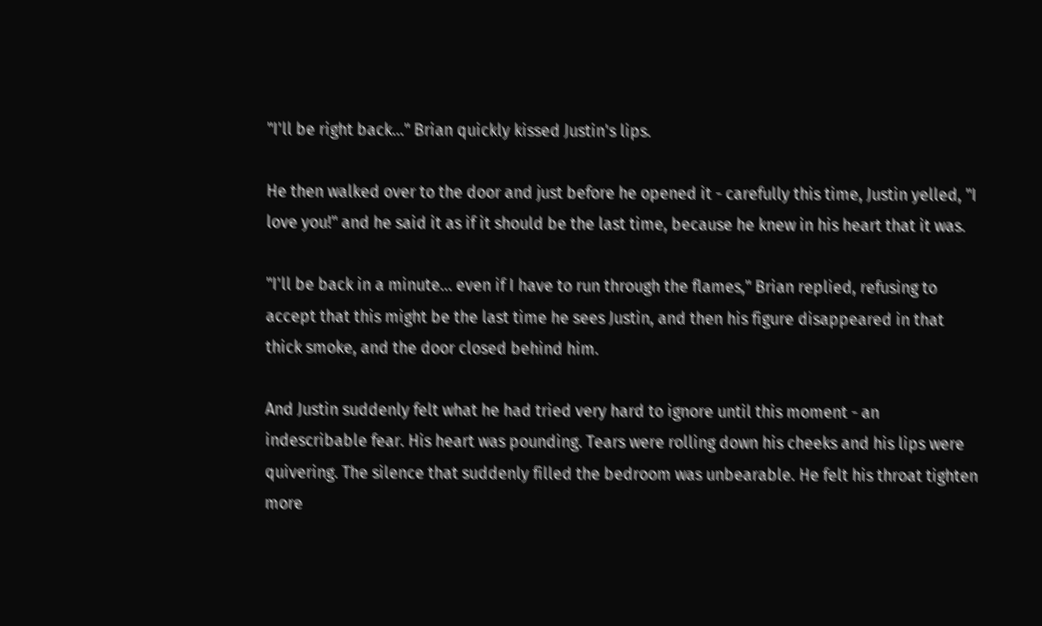"I'll be right back…" Brian quickly kissed Justin's lips.

He then walked over to the door and just before he opened it - carefully this time, Justin yelled, "I love you!" and he said it as if it should be the last time, because he knew in his heart that it was.

"I'll be back in a minute... even if I have to run through the flames," Brian replied, refusing to accept that this might be the last time he sees Justin, and then his figure disappeared in that thick smoke, and the door closed behind him.

And Justin suddenly felt what he had tried very hard to ignore until this moment - an indescribable fear. His heart was pounding. Tears were rolling down his cheeks and his lips were quivering. The silence that suddenly filled the bedroom was unbearable. He felt his throat tighten more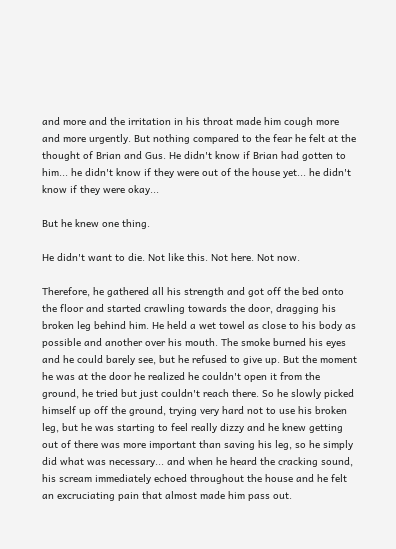and more and the irritation in his throat made him cough more and more urgently. But nothing compared to the fear he felt at the thought of Brian and Gus. He didn't know if Brian had gotten to him... he didn't know if they were out of the house yet... he didn't know if they were okay...

But he knew one thing.

He didn't want to die. Not like this. Not here. Not now.

Therefore, he gathered all his strength and got off the bed onto the floor and started crawling towards the door, dragging his broken leg behind him. He held a wet towel as close to his body as possible and another over his mouth. The smoke burned his eyes and he could barely see, but he refused to give up. But the moment he was at the door he realized he couldn't open it from the ground, he tried but just couldn't reach there. So he slowly picked himself up off the ground, trying very hard not to use his broken leg, but he was starting to feel really dizzy and he knew getting out of there was more important than saving his leg, so he simply did what was necessary... and when he heard the cracking sound, his scream immediately echoed throughout the house and he felt an excruciating pain that almost made him pass out.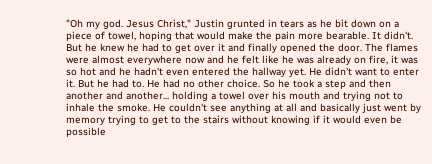"Oh my god. Jesus Christ," Justin grunted in tears as he bit down on a piece of towel, hoping that would make the pain more bearable. It didn't. But he knew he had to get over it and finally opened the door. The flames were almost everywhere now and he felt like he was already on fire, it was so hot and he hadn't even entered the hallway yet. He didn't want to enter it. But he had to. He had no other choice. So he took a step and then another and another... holding a towel over his mouth and trying not to inhale the smoke. He couldn't see anything at all and basically just went by memory trying to get to the stairs without knowing if it would even be possible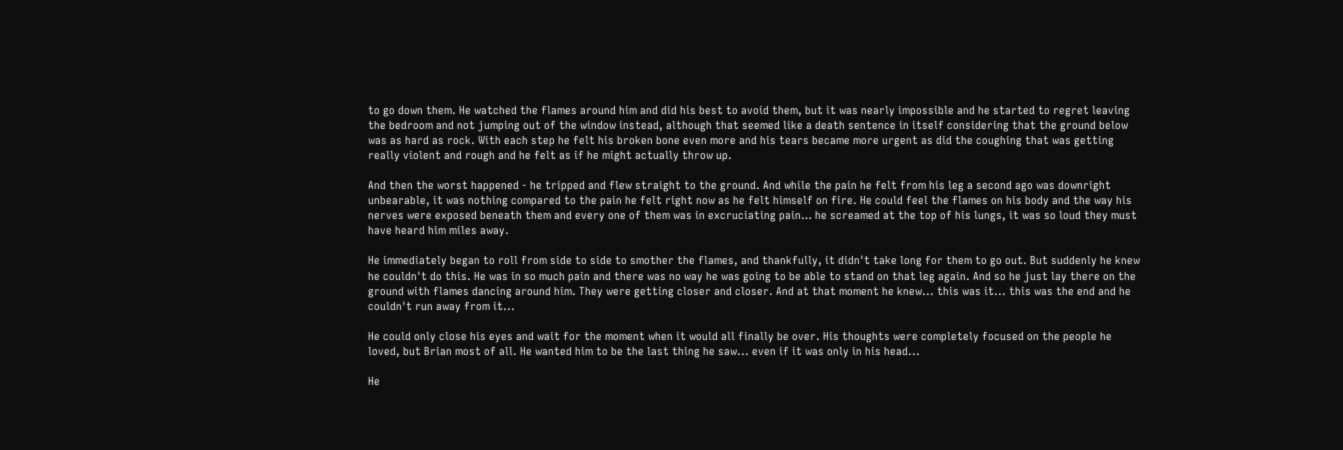to go down them. He watched the flames around him and did his best to avoid them, but it was nearly impossible and he started to regret leaving the bedroom and not jumping out of the window instead, although that seemed like a death sentence in itself considering that the ground below was as hard as rock. With each step he felt his broken bone even more and his tears became more urgent as did the coughing that was getting really violent and rough and he felt as if he might actually throw up.

And then the worst happened - he tripped and flew straight to the ground. And while the pain he felt from his leg a second ago was downright unbearable, it was nothing compared to the pain he felt right now as he felt himself on fire. He could feel the flames on his body and the way his nerves were exposed beneath them and every one of them was in excruciating pain… he screamed at the top of his lungs, it was so loud they must have heard him miles away.

He immediately began to roll from side to side to smother the flames, and thankfully, it didn't take long for them to go out. But suddenly he knew he couldn't do this. He was in so much pain and there was no way he was going to be able to stand on that leg again. And so he just lay there on the ground with flames dancing around him. They were getting closer and closer. And at that moment he knew... this was it... this was the end and he couldn't run away from it...

He could only close his eyes and wait for the moment when it would all finally be over. His thoughts were completely focused on the people he loved, but Brian most of all. He wanted him to be the last thing he saw... even if it was only in his head...

He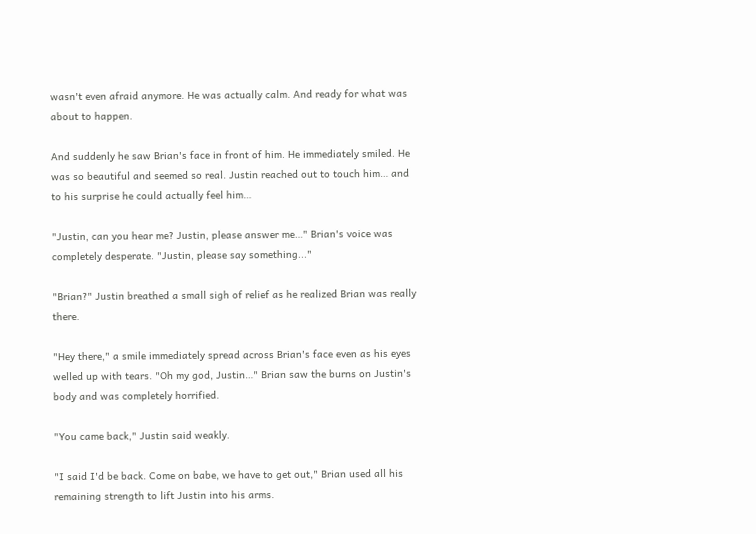wasn't even afraid anymore. He was actually calm. And ready for what was about to happen.

And suddenly he saw Brian's face in front of him. He immediately smiled. He was so beautiful and seemed so real. Justin reached out to touch him… and to his surprise he could actually feel him…

"Justin, can you hear me? Justin, please answer me…" Brian's voice was completely desperate. "Justin, please say something..."

"Brian?" Justin breathed a small sigh of relief as he realized Brian was really there.

"Hey there," a smile immediately spread across Brian's face even as his eyes welled up with tears. "Oh my god, Justin…" Brian saw the burns on Justin's body and was completely horrified.

"You came back," Justin said weakly.

"I said I'd be back. Come on babe, we have to get out," Brian used all his remaining strength to lift Justin into his arms.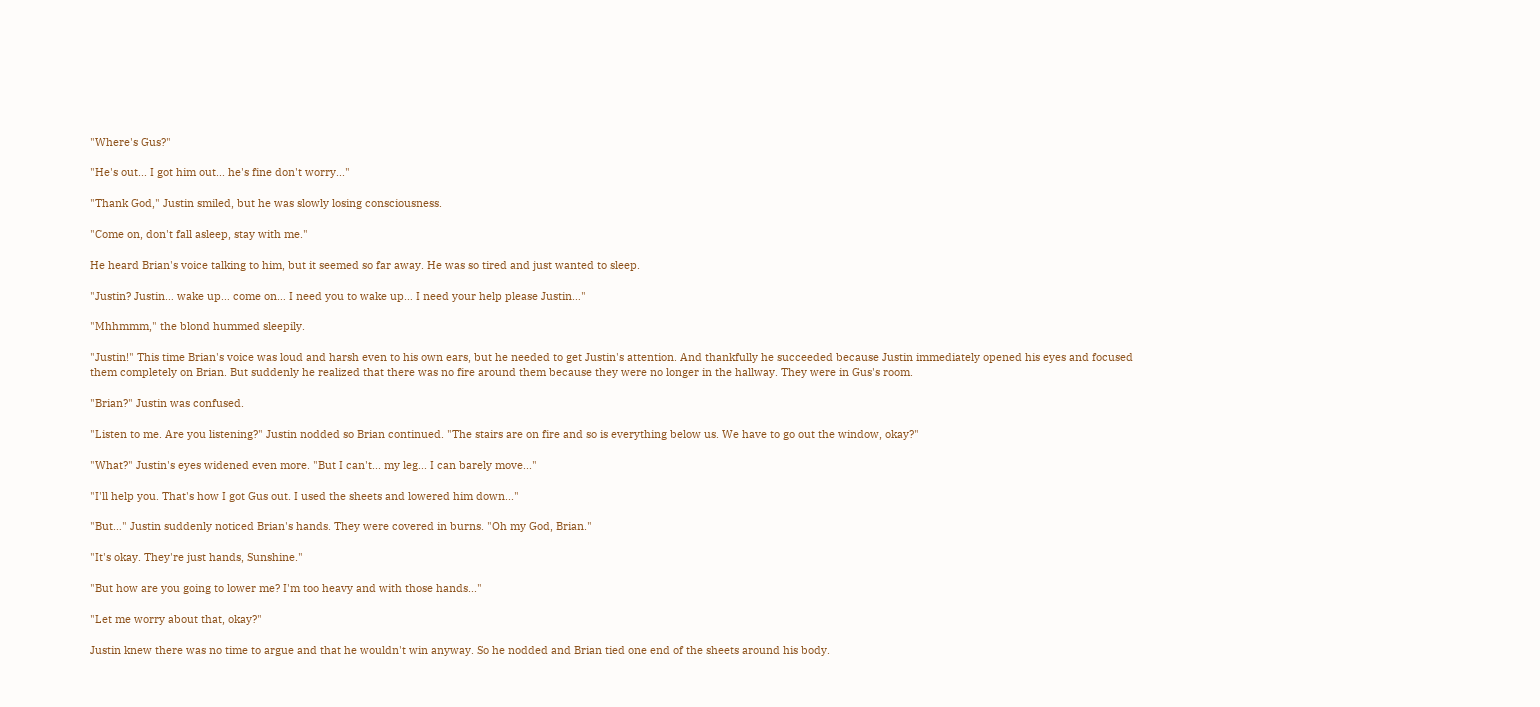"Where's Gus?"

"He's out... I got him out... he's fine don't worry..."

"Thank God," Justin smiled, but he was slowly losing consciousness.

"Come on, don't fall asleep, stay with me."

He heard Brian's voice talking to him, but it seemed so far away. He was so tired and just wanted to sleep.

"Justin? Justin… wake up… come on… I need you to wake up… I need your help please Justin…"

"Mhhmmm," the blond hummed sleepily.

"Justin!" This time Brian's voice was loud and harsh even to his own ears, but he needed to get Justin's attention. And thankfully he succeeded because Justin immediately opened his eyes and focused them completely on Brian. But suddenly he realized that there was no fire around them because they were no longer in the hallway. They were in Gus's room.

"Brian?" Justin was confused.

"Listen to me. Are you listening?" Justin nodded so Brian continued. "The stairs are on fire and so is everything below us. We have to go out the window, okay?"

"What?" Justin's eyes widened even more. "But I can't... my leg... I can barely move..."

"I'll help you. That's how I got Gus out. I used the sheets and lowered him down..."

"But…" Justin suddenly noticed Brian's hands. They were covered in burns. "Oh my God, Brian."

"It's okay. They're just hands, Sunshine."

"But how are you going to lower me? I'm too heavy and with those hands..."

"Let me worry about that, okay?"

Justin knew there was no time to argue and that he wouldn't win anyway. So he nodded and Brian tied one end of the sheets around his body.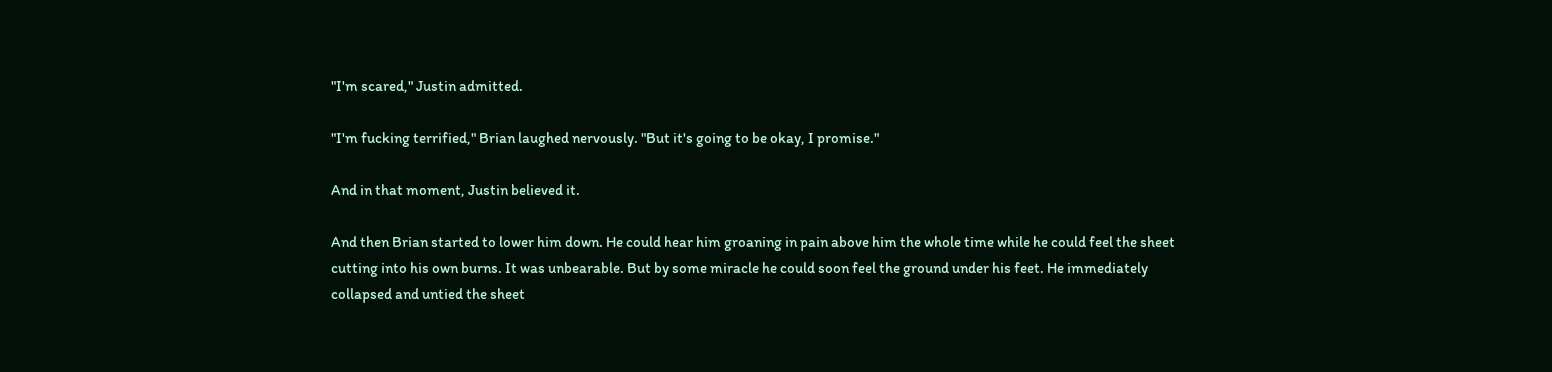"I'm scared," Justin admitted.

"I'm fucking terrified," Brian laughed nervously. "But it's going to be okay, I promise."

And in that moment, Justin believed it.

And then Brian started to lower him down. He could hear him groaning in pain above him the whole time while he could feel the sheet cutting into his own burns. It was unbearable. But by some miracle he could soon feel the ground under his feet. He immediately collapsed and untied the sheet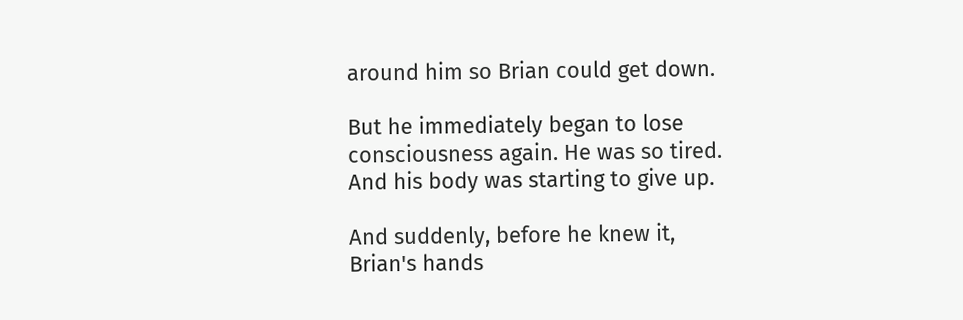around him so Brian could get down.

But he immediately began to lose consciousness again. He was so tired. And his body was starting to give up.

And suddenly, before he knew it, Brian's hands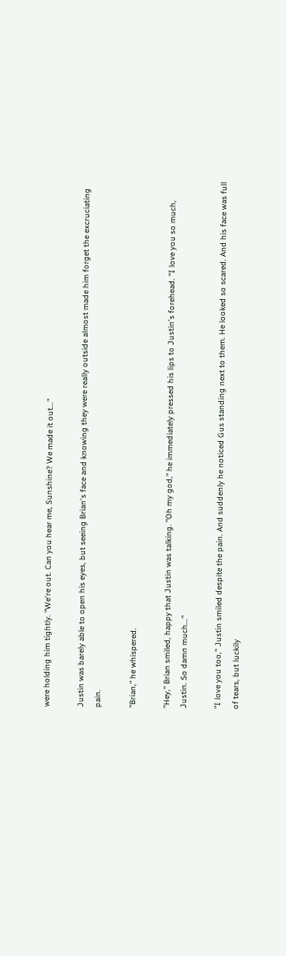were holding him tightly. "We're out. Can you hear me, Sunshine? We made it out..."

Justin was barely able to open his eyes, but seeing Brian's face and knowing they were really outside almost made him forget the excruciating pain.

"Brian," he whispered.

"Hey," Brian smiled, happy that Justin was talking. "Oh my god," he immediately pressed his lips to Justin's forehead. "I love you so much, Justin. So damn much..."

"I love you too," Justin smiled despite the pain. And suddenly he noticed Gus standing next to them. He looked so scared. And his face was full of tears, but luckily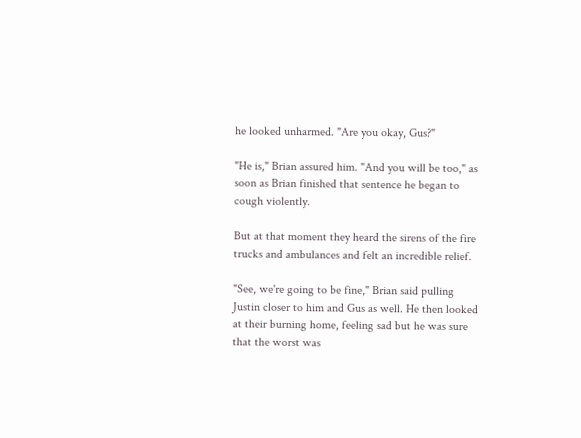he looked unharmed. "Are you okay, Gus?"

"He is," Brian assured him. "And you will be too," as soon as Brian finished that sentence he began to cough violently.

But at that moment they heard the sirens of the fire trucks and ambulances and felt an incredible relief.

"See, we're going to be fine," Brian said pulling Justin closer to him and Gus as well. He then looked at their burning home, feeling sad but he was sure that the worst was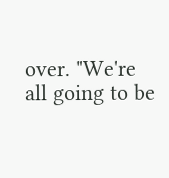over. "We're all going to be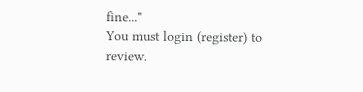fine..."
You must login (register) to review.